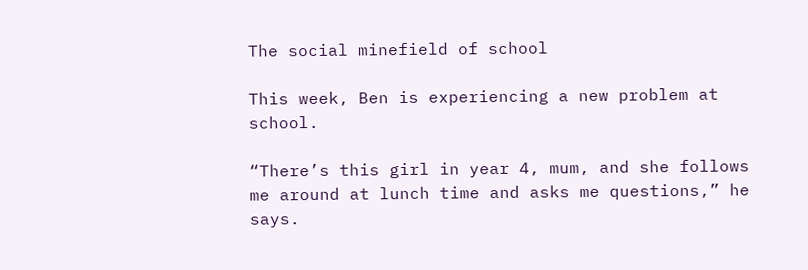The social minefield of school

This week, Ben is experiencing a new problem at school.

“There’s this girl in year 4, mum, and she follows me around at lunch time and asks me questions,” he says.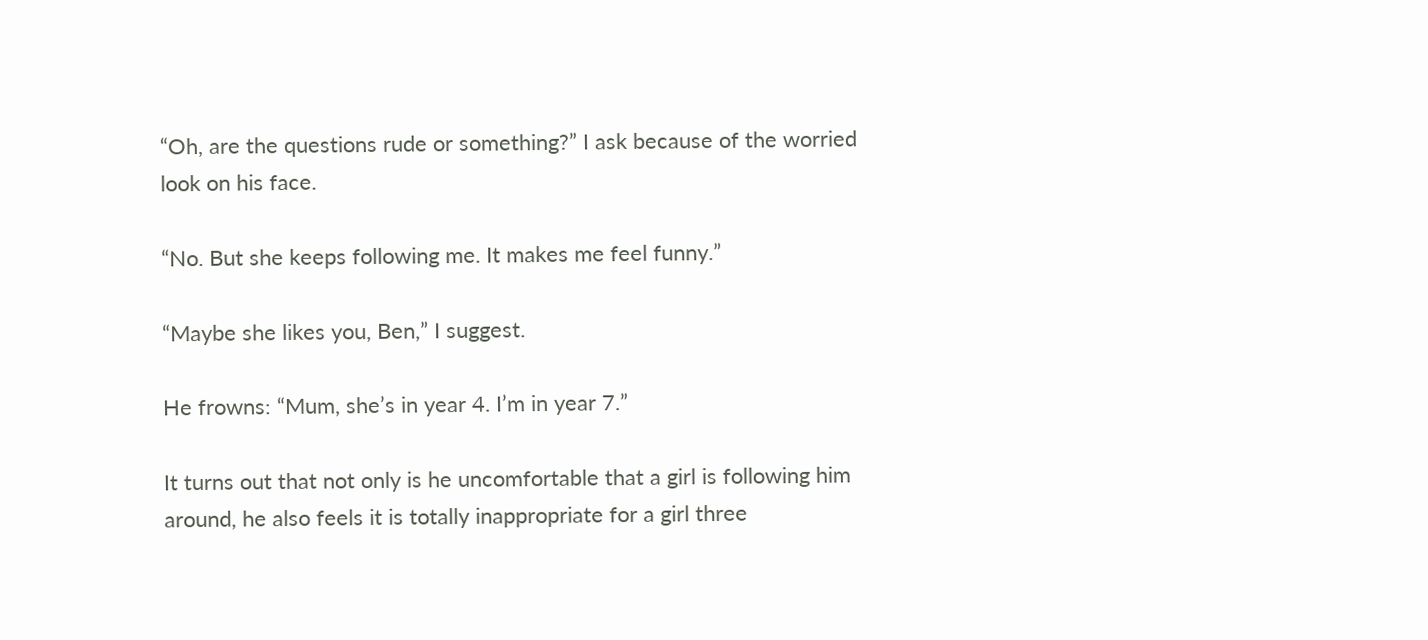“Oh, are the questions rude or something?” I ask because of the worried look on his face.

“No. But she keeps following me. It makes me feel funny.”

“Maybe she likes you, Ben,” I suggest.

He frowns: “Mum, she’s in year 4. I’m in year 7.”

It turns out that not only is he uncomfortable that a girl is following him around, he also feels it is totally inappropriate for a girl three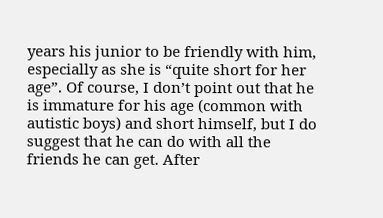years his junior to be friendly with him, especially as she is “quite short for her age”. Of course, I don’t point out that he is immature for his age (common with autistic boys) and short himself, but I do suggest that he can do with all the friends he can get. After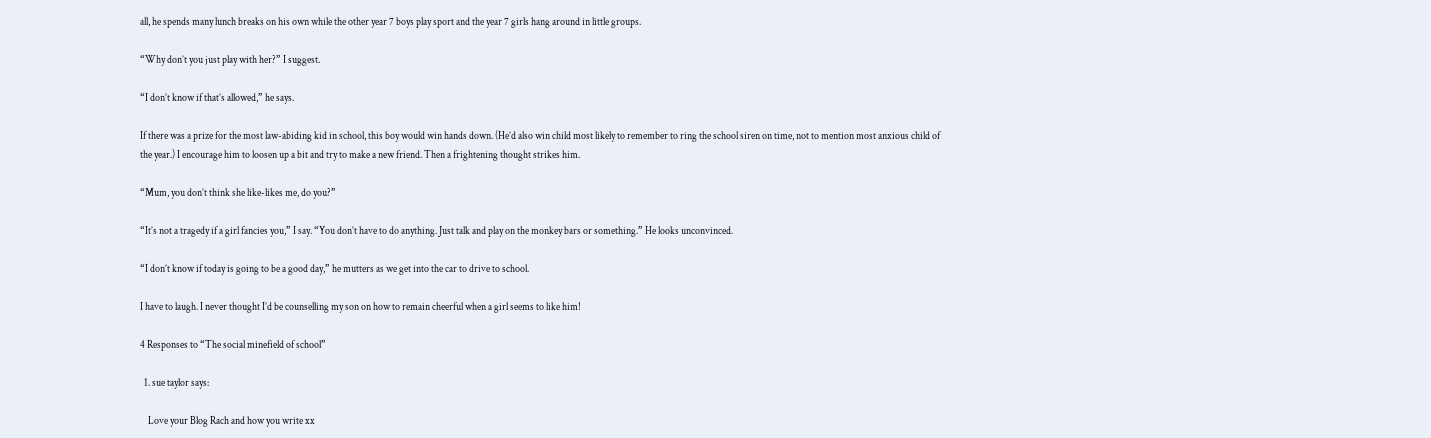all, he spends many lunch breaks on his own while the other year 7 boys play sport and the year 7 girls hang around in little groups.

“Why don’t you just play with her?” I suggest.

“I don’t know if that’s allowed,” he says.

If there was a prize for the most law-abiding kid in school, this boy would win hands down. (He’d also win child most likely to remember to ring the school siren on time, not to mention most anxious child of the year.) I encourage him to loosen up a bit and try to make a new friend. Then a frightening thought strikes him.

“Mum, you don’t think she like-likes me, do you?”

“It’s not a tragedy if a girl fancies you,” I say. “You don’t have to do anything. Just talk and play on the monkey bars or something.” He looks unconvinced.

“I don’t know if today is going to be a good day,” he mutters as we get into the car to drive to school.

I have to laugh. I never thought I’d be counselling my son on how to remain cheerful when a girl seems to like him!

4 Responses to “The social minefield of school”

  1. sue taylor says:

    Love your Blog Rach and how you write xx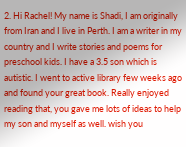2. Hi Rachel! My name is Shadi, I am originally from Iran and I live in Perth. I am a writer in my country and I write stories and poems for preschool kids. I have a 3.5 son which is autistic. I went to active library few weeks ago and found your great book. Really enjoyed reading that, you gave me lots of ideas to help my son and myself as well. wish you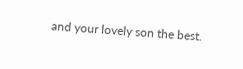and your lovely son the best.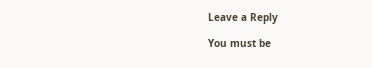Leave a Reply

You must be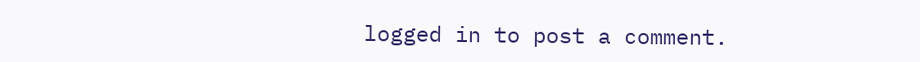logged in to post a comment.